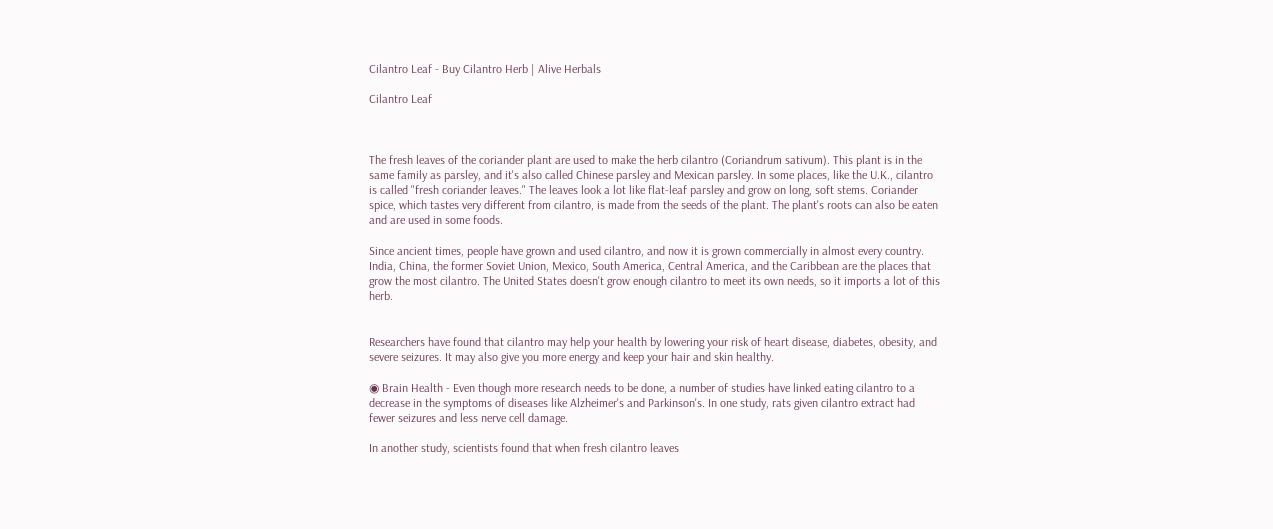Cilantro Leaf - Buy Cilantro Herb | Alive Herbals

Cilantro Leaf



The fresh leaves of the coriander plant are used to make the herb cilantro (Coriandrum sativum). This plant is in the same family as parsley, and it's also called Chinese parsley and Mexican parsley. In some places, like the U.K., cilantro is called "fresh coriander leaves." The leaves look a lot like flat-leaf parsley and grow on long, soft stems. Coriander spice, which tastes very different from cilantro, is made from the seeds of the plant. The plant's roots can also be eaten and are used in some foods.

Since ancient times, people have grown and used cilantro, and now it is grown commercially in almost every country. India, China, the former Soviet Union, Mexico, South America, Central America, and the Caribbean are the places that grow the most cilantro. The United States doesn't grow enough cilantro to meet its own needs, so it imports a lot of this herb.


Researchers have found that cilantro may help your health by lowering your risk of heart disease, diabetes, obesity, and severe seizures. It may also give you more energy and keep your hair and skin healthy.

◉ Brain Health - Even though more research needs to be done, a number of studies have linked eating cilantro to a decrease in the symptoms of diseases like Alzheimer's and Parkinson's. In one study, rats given cilantro extract had fewer seizures and less nerve cell damage.

In another study, scientists found that when fresh cilantro leaves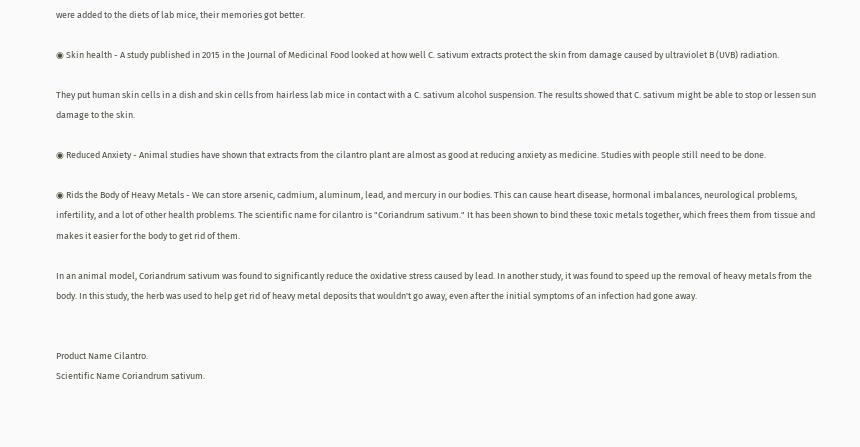were added to the diets of lab mice, their memories got better.

◉ Skin health - A study published in 2015 in the Journal of Medicinal Food looked at how well C. sativum extracts protect the skin from damage caused by ultraviolet B (UVB) radiation.

They put human skin cells in a dish and skin cells from hairless lab mice in contact with a C. sativum alcohol suspension. The results showed that C. sativum might be able to stop or lessen sun damage to the skin.

◉ Reduced Anxiety - Animal studies have shown that extracts from the cilantro plant are almost as good at reducing anxiety as medicine. Studies with people still need to be done.

◉ Rids the Body of Heavy Metals - We can store arsenic, cadmium, aluminum, lead, and mercury in our bodies. This can cause heart disease, hormonal imbalances, neurological problems, infertility, and a lot of other health problems. The scientific name for cilantro is "Coriandrum sativum." It has been shown to bind these toxic metals together, which frees them from tissue and makes it easier for the body to get rid of them.

In an animal model, Coriandrum sativum was found to significantly reduce the oxidative stress caused by lead. In another study, it was found to speed up the removal of heavy metals from the body. In this study, the herb was used to help get rid of heavy metal deposits that wouldn't go away, even after the initial symptoms of an infection had gone away.


Product Name Cilantro.
Scientific Name Coriandrum sativum.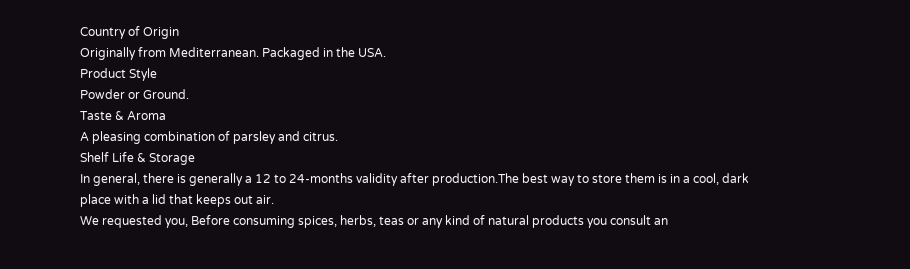Country of Origin
Originally from Mediterranean. Packaged in the USA.
Product Style
Powder or Ground.
Taste & Aroma
A pleasing combination of parsley and citrus.
Shelf Life & Storage
In general, there is generally a 12 to 24-months validity after production.The best way to store them is in a cool, dark place with a lid that keeps out air.
We requested you, Before consuming spices, herbs, teas or any kind of natural products you consult an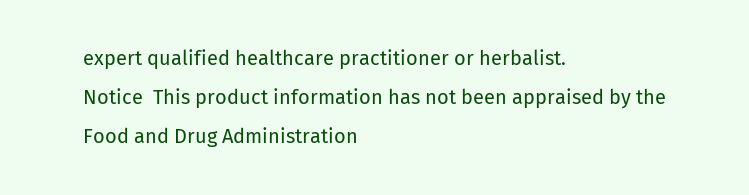expert qualified healthcare practitioner or herbalist.
Notice  This product information has not been appraised by the Food and Drug Administration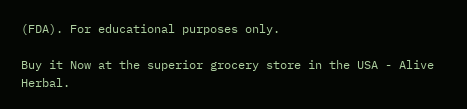(FDA). For educational purposes only.

Buy it Now at the superior grocery store in the USA - Alive Herbal.